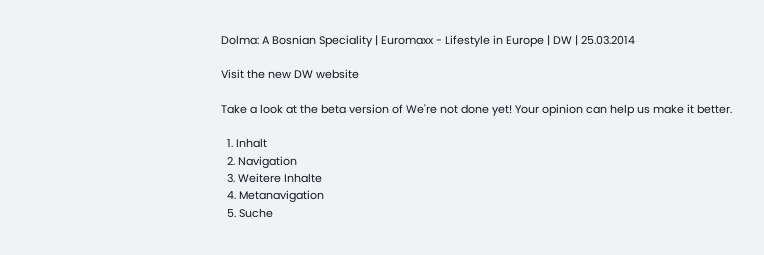Dolma: A Bosnian Speciality | Euromaxx - Lifestyle in Europe | DW | 25.03.2014

Visit the new DW website

Take a look at the beta version of We're not done yet! Your opinion can help us make it better.

  1. Inhalt
  2. Navigation
  3. Weitere Inhalte
  4. Metanavigation
  5. Suche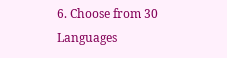6. Choose from 30 Languages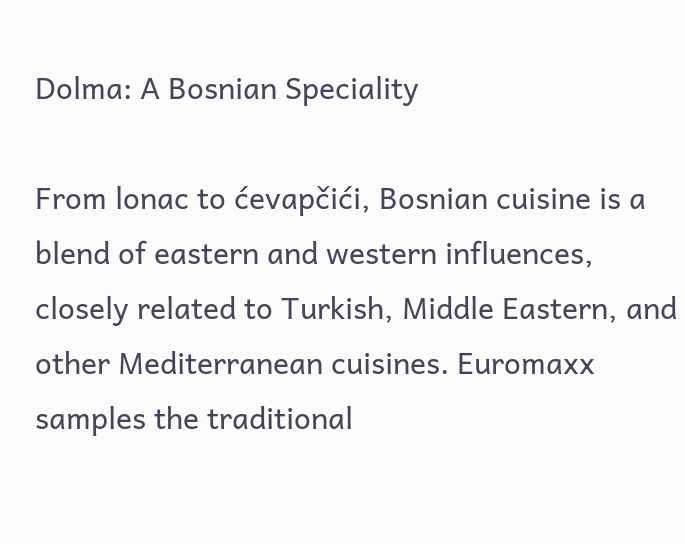Dolma: A Bosnian Speciality

From lonac to ćevapčići, Bosnian cuisine is a blend of eastern and western influences, closely related to Turkish, Middle Eastern, and other Mediterranean cuisines. Euromaxx samples the traditional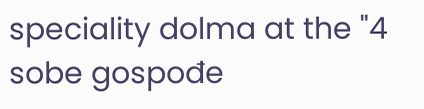speciality dolma at the "4 sobe gospođe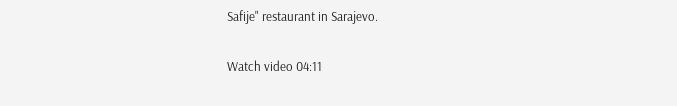Safije" restaurant in Sarajevo.

Watch video 04:11